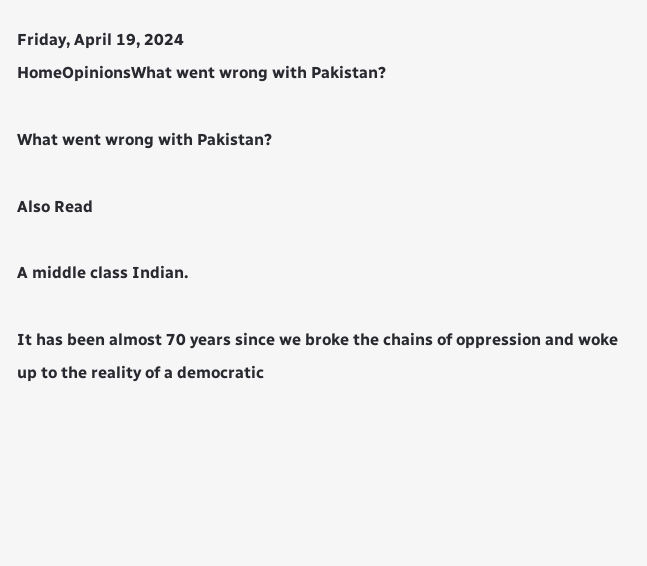Friday, April 19, 2024
HomeOpinionsWhat went wrong with Pakistan?

What went wrong with Pakistan?

Also Read

A middle class Indian.

It has been almost 70 years since we broke the chains of oppression and woke up to the reality of a democratic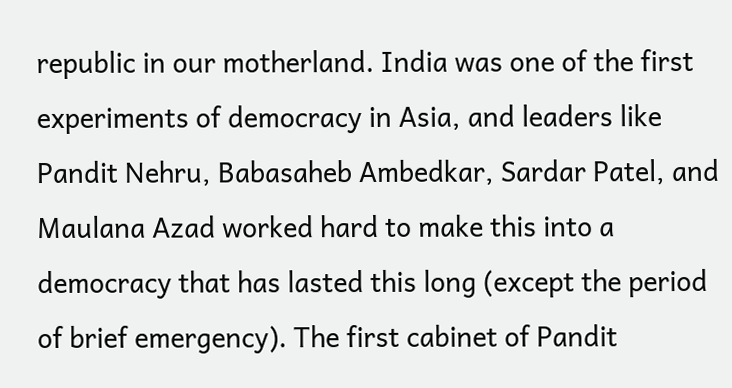republic in our motherland. India was one of the first experiments of democracy in Asia, and leaders like Pandit Nehru, Babasaheb Ambedkar, Sardar Patel, and Maulana Azad worked hard to make this into a democracy that has lasted this long (except the period of brief emergency). The first cabinet of Pandit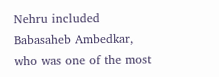Nehru included Babasaheb Ambedkar, who was one of the most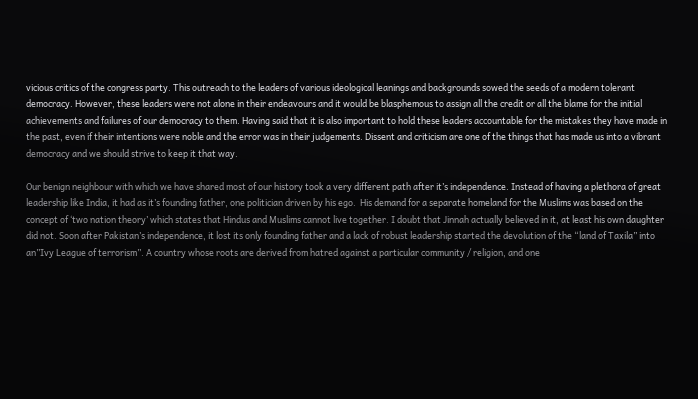vicious critics of the congress party. This outreach to the leaders of various ideological leanings and backgrounds sowed the seeds of a modern tolerant democracy. However, these leaders were not alone in their endeavours and it would be blasphemous to assign all the credit or all the blame for the initial achievements and failures of our democracy to them. Having said that it is also important to hold these leaders accountable for the mistakes they have made in the past, even if their intentions were noble and the error was in their judgements. Dissent and criticism are one of the things that has made us into a vibrant democracy and we should strive to keep it that way.

Our benign neighbour with which we have shared most of our history took a very different path after it’s independence. Instead of having a plethora of great leadership like India, it had as it’s founding father, one politician driven by his ego.  His demand for a separate homeland for the Muslims was based on the concept of ‘two nation theory’ which states that Hindus and Muslims cannot live together. I doubt that Jinnah actually believed in it, at least his own daughter did not. Soon after Pakistan’s independence, it lost its only founding father and a lack of robust leadership started the devolution of the “land of Taxila” into an”Ivy League of terrorism”. A country whose roots are derived from hatred against a particular community / religion, and one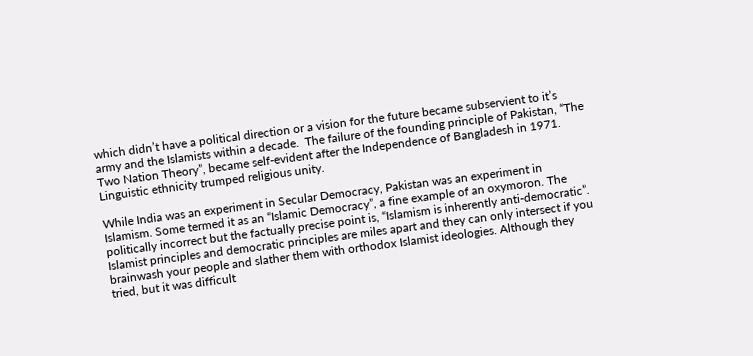which didn’t have a political direction or a vision for the future became subservient to it’s army and the Islamists within a decade.  The failure of the founding principle of Pakistan, “The Two Nation Theory”, became self-evident after the Independence of Bangladesh in 1971. Linguistic ethnicity trumped religious unity.

While India was an experiment in Secular Democracy, Pakistan was an experiment in Islamism. Some termed it as an “Islamic Democracy”, a fine example of an oxymoron. The politically incorrect but the factually precise point is, “Islamism is inherently anti-democratic”. Islamist principles and democratic principles are miles apart and they can only intersect if you brainwash your people and slather them with orthodox Islamist ideologies. Although they tried, but it was difficult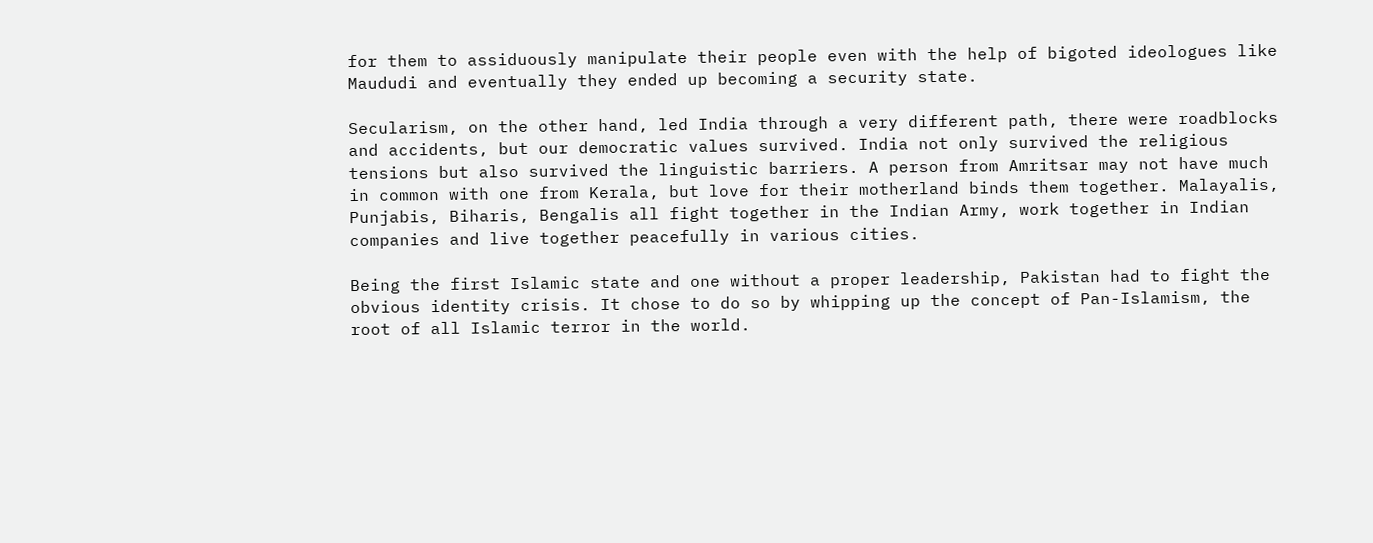for them to assiduously manipulate their people even with the help of bigoted ideologues like Maududi and eventually they ended up becoming a security state.

Secularism, on the other hand, led India through a very different path, there were roadblocks and accidents, but our democratic values survived. India not only survived the religious tensions but also survived the linguistic barriers. A person from Amritsar may not have much in common with one from Kerala, but love for their motherland binds them together. Malayalis, Punjabis, Biharis, Bengalis all fight together in the Indian Army, work together in Indian companies and live together peacefully in various cities.

Being the first Islamic state and one without a proper leadership, Pakistan had to fight the obvious identity crisis. It chose to do so by whipping up the concept of Pan-Islamism, the root of all Islamic terror in the world.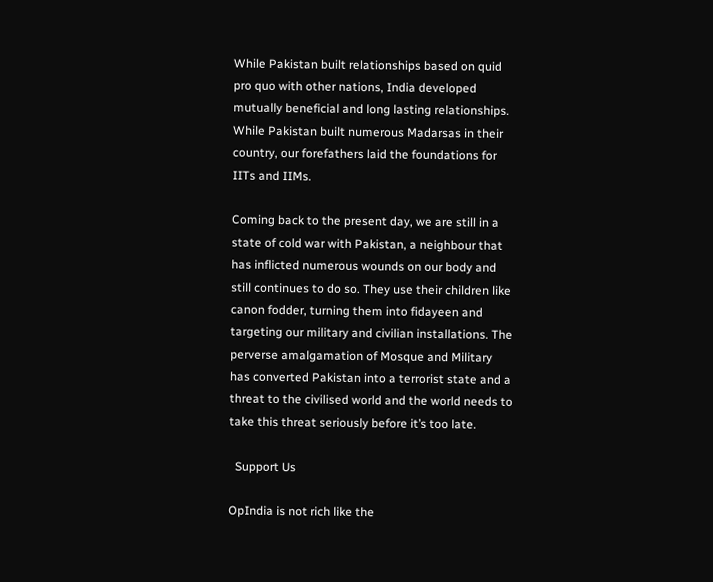While Pakistan built relationships based on quid pro quo with other nations, India developed mutually beneficial and long lasting relationships. While Pakistan built numerous Madarsas in their country, our forefathers laid the foundations for IITs and IIMs.

Coming back to the present day, we are still in a state of cold war with Pakistan, a neighbour that has inflicted numerous wounds on our body and still continues to do so. They use their children like canon fodder, turning them into fidayeen and targeting our military and civilian installations. The perverse amalgamation of Mosque and Military has converted Pakistan into a terrorist state and a threat to the civilised world and the world needs to take this threat seriously before it’s too late.

  Support Us

OpIndia is not rich like the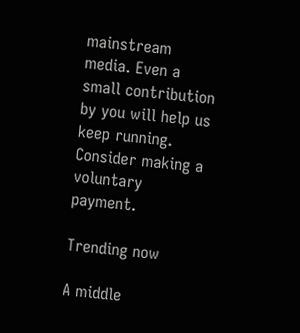mainstream media. Even a small contribution by you will help us keep running. Consider making a voluntary payment.

Trending now

A middle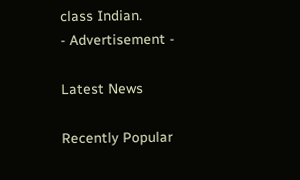class Indian.
- Advertisement -

Latest News

Recently Popular